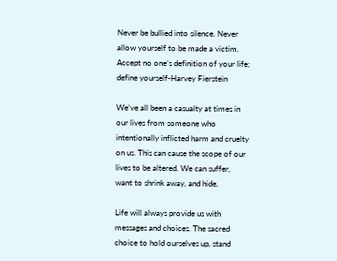Never be bullied into silence. Never allow yourself to be made a victim. Accept no one’s definition of your life; define yourself-Harvey Fierstein

We’ve all been a casualty at times in our lives from someone who intentionally inflicted harm and cruelty on us. This can cause the scope of our lives to be altered. We can suffer, want to shrink away, and hide.

Life will always provide us with messages and choices. The sacred choice to hold ourselves up, stand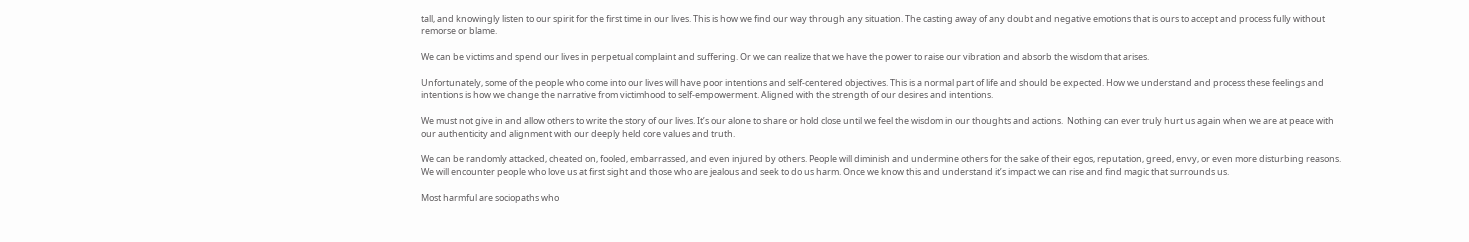tall, and knowingly listen to our spirit for the first time in our lives. This is how we find our way through any situation. The casting away of any doubt and negative emotions that is ours to accept and process fully without remorse or blame.

We can be victims and spend our lives in perpetual complaint and suffering. Or we can realize that we have the power to raise our vibration and absorb the wisdom that arises.

Unfortunately, some of the people who come into our lives will have poor intentions and self-centered objectives. This is a normal part of life and should be expected. How we understand and process these feelings and intentions is how we change the narrative from victimhood to self-empowerment. Aligned with the strength of our desires and intentions.

We must not give in and allow others to write the story of our lives. It’s our alone to share or hold close until we feel the wisdom in our thoughts and actions.  Nothing can ever truly hurt us again when we are at peace with our authenticity and alignment with our deeply held core values and truth.

We can be randomly attacked, cheated on, fooled, embarrassed, and even injured by others. People will diminish and undermine others for the sake of their egos, reputation, greed, envy, or even more disturbing reasons. We will encounter people who love us at first sight and those who are jealous and seek to do us harm. Once we know this and understand it’s impact we can rise and find magic that surrounds us.

Most harmful are sociopaths who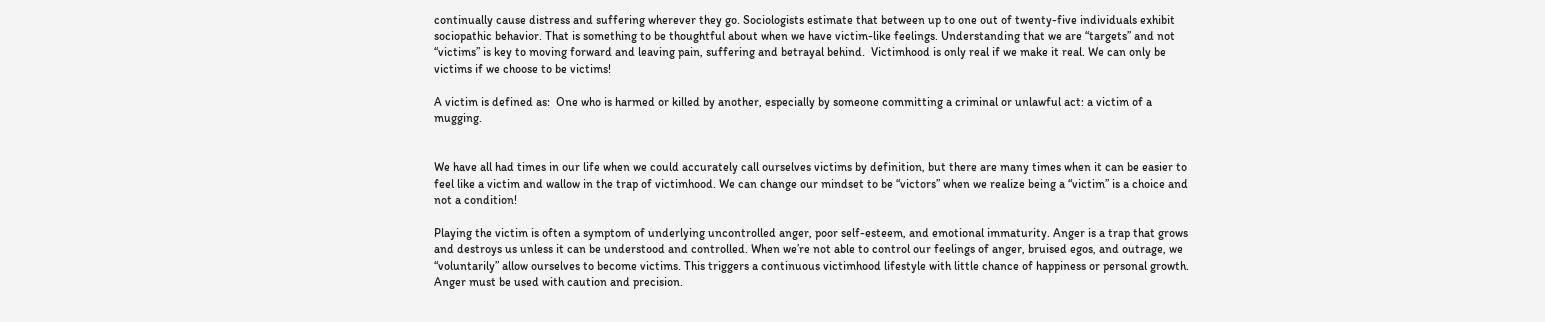continually cause distress and suffering wherever they go. Sociologists estimate that between up to one out of twenty-five individuals exhibit sociopathic behavior. That is something to be thoughtful about when we have victim-like feelings. Understanding that we are “targets” and not “victims” is key to moving forward and leaving pain, suffering and betrayal behind.  Victimhood is only real if we make it real. We can only be victims if we choose to be victims!

A victim is defined as:  One who is harmed or killed by another, especially by someone committing a criminal or unlawful act: a victim of a mugging.


We have all had times in our life when we could accurately call ourselves victims by definition, but there are many times when it can be easier to feel like a victim and wallow in the trap of victimhood. We can change our mindset to be “victors” when we realize being a “victim” is a choice and not a condition!

Playing the victim is often a symptom of underlying uncontrolled anger, poor self-esteem, and emotional immaturity. Anger is a trap that grows and destroys us unless it can be understood and controlled. When we’re not able to control our feelings of anger, bruised egos, and outrage, we “voluntarily” allow ourselves to become victims. This triggers a continuous victimhood lifestyle with little chance of happiness or personal growth. Anger must be used with caution and precision.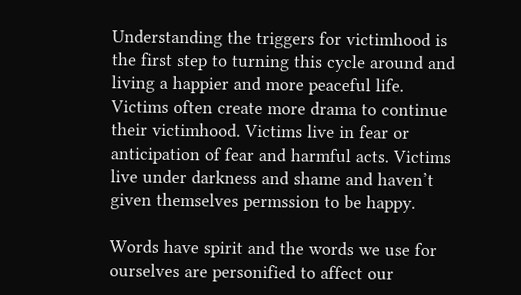Understanding the triggers for victimhood is the first step to turning this cycle around and living a happier and more peaceful life. Victims often create more drama to continue their victimhood. Victims live in fear or anticipation of fear and harmful acts. Victims live under darkness and shame and haven’t given themselves permssion to be happy.

Words have spirit and the words we use for ourselves are personified to affect our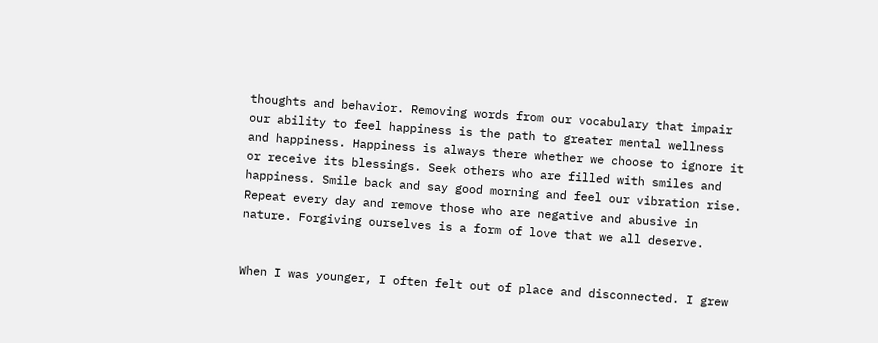thoughts and behavior. Removing words from our vocabulary that impair our ability to feel happiness is the path to greater mental wellness and happiness. Happiness is always there whether we choose to ignore it or receive its blessings. Seek others who are filled with smiles and happiness. Smile back and say good morning and feel our vibration rise. Repeat every day and remove those who are negative and abusive in nature. Forgiving ourselves is a form of love that we all deserve.


When I was younger, I often felt out of place and disconnected. I grew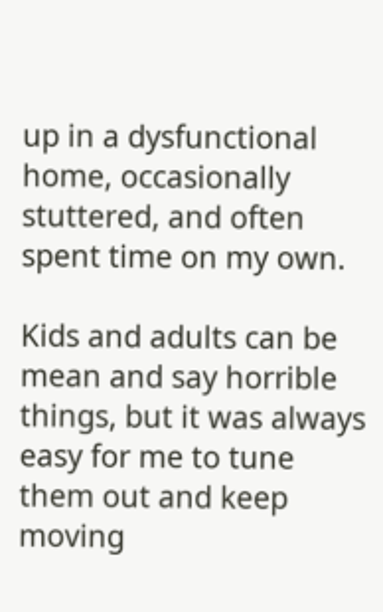up in a dysfunctional home, occasionally stuttered, and often spent time on my own.

Kids and adults can be mean and say horrible things, but it was always easy for me to tune them out and keep moving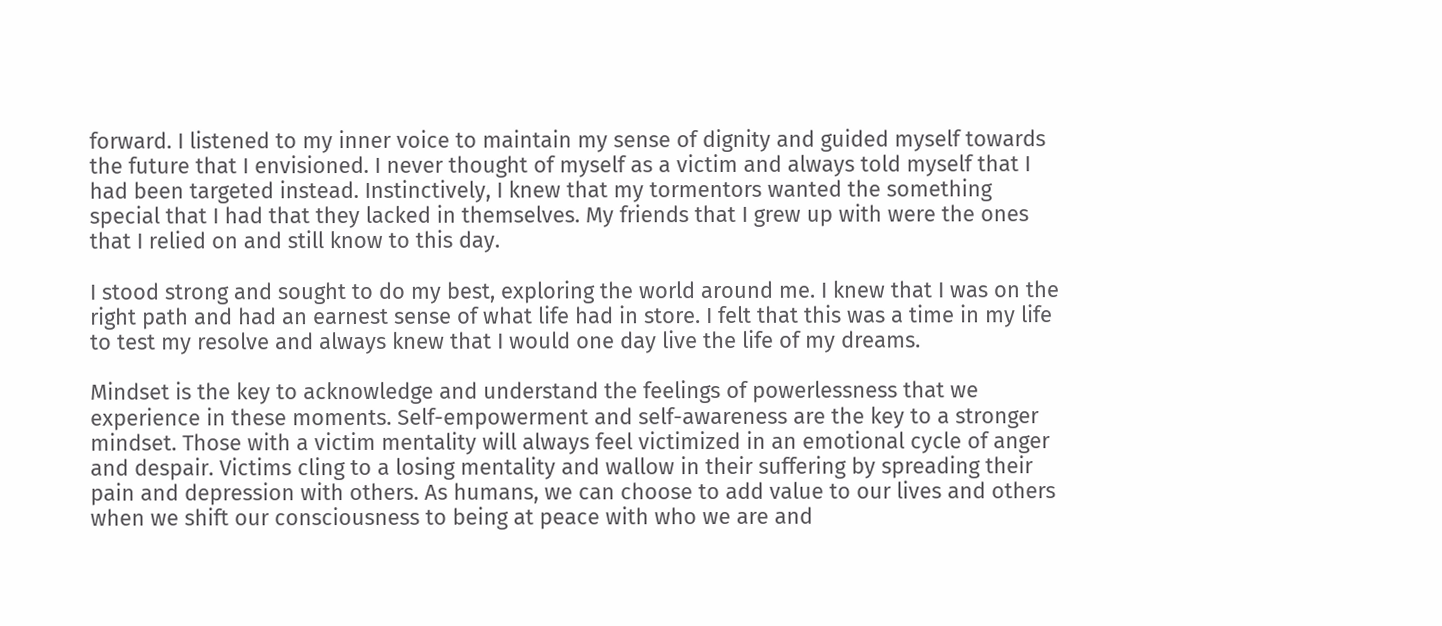forward. I listened to my inner voice to maintain my sense of dignity and guided myself towards the future that I envisioned. I never thought of myself as a victim and always told myself that I had been targeted instead. Instinctively, I knew that my tormentors wanted the something special that I had that they lacked in themselves. My friends that I grew up with were the ones that I relied on and still know to this day.

I stood strong and sought to do my best, exploring the world around me. I knew that I was on the right path and had an earnest sense of what life had in store. I felt that this was a time in my life to test my resolve and always knew that I would one day live the life of my dreams.

Mindset is the key to acknowledge and understand the feelings of powerlessness that we experience in these moments. Self-empowerment and self-awareness are the key to a stronger mindset. Those with a victim mentality will always feel victimized in an emotional cycle of anger and despair. Victims cling to a losing mentality and wallow in their suffering by spreading their pain and depression with others. As humans, we can choose to add value to our lives and others when we shift our consciousness to being at peace with who we are and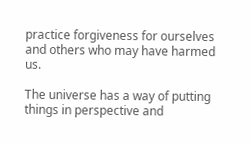practice forgiveness for ourselves and others who may have harmed us.

The universe has a way of putting things in perspective and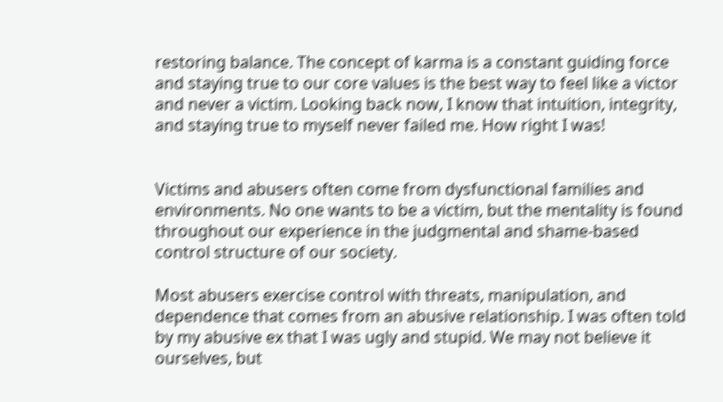restoring balance. The concept of karma is a constant guiding force and staying true to our core values is the best way to feel like a victor and never a victim. Looking back now, I know that intuition, integrity, and staying true to myself never failed me. How right I was!


Victims and abusers often come from dysfunctional families and environments. No one wants to be a victim, but the mentality is found throughout our experience in the judgmental and shame-based control structure of our society.

Most abusers exercise control with threats, manipulation, and dependence that comes from an abusive relationship. I was often told by my abusive ex that I was ugly and stupid. We may not believe it ourselves, but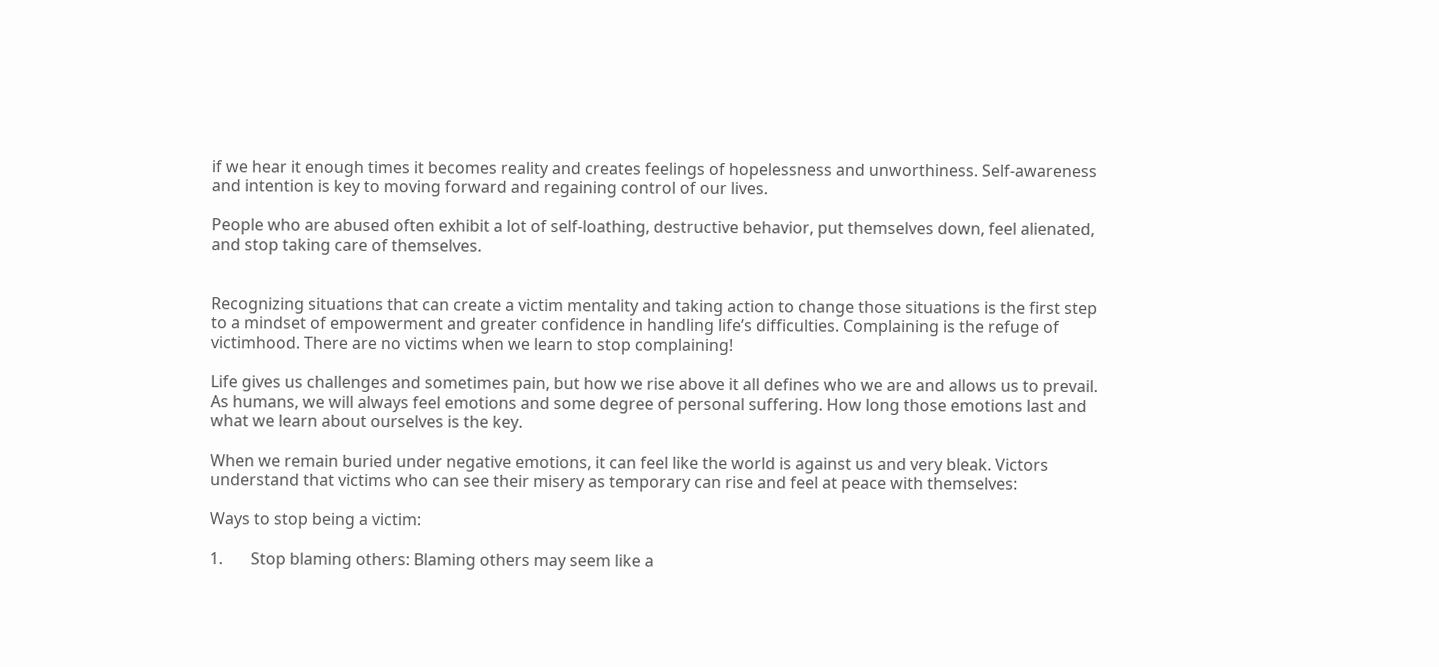if we hear it enough times it becomes reality and creates feelings of hopelessness and unworthiness. Self-awareness and intention is key to moving forward and regaining control of our lives.

People who are abused often exhibit a lot of self-loathing, destructive behavior, put themselves down, feel alienated, and stop taking care of themselves.


Recognizing situations that can create a victim mentality and taking action to change those situations is the first step to a mindset of empowerment and greater confidence in handling life’s difficulties. Complaining is the refuge of victimhood. There are no victims when we learn to stop complaining!

Life gives us challenges and sometimes pain, but how we rise above it all defines who we are and allows us to prevail. As humans, we will always feel emotions and some degree of personal suffering. How long those emotions last and what we learn about ourselves is the key.

When we remain buried under negative emotions, it can feel like the world is against us and very bleak. Victors understand that victims who can see their misery as temporary can rise and feel at peace with themselves:

Ways to stop being a victim:

1.       Stop blaming others: Blaming others may seem like a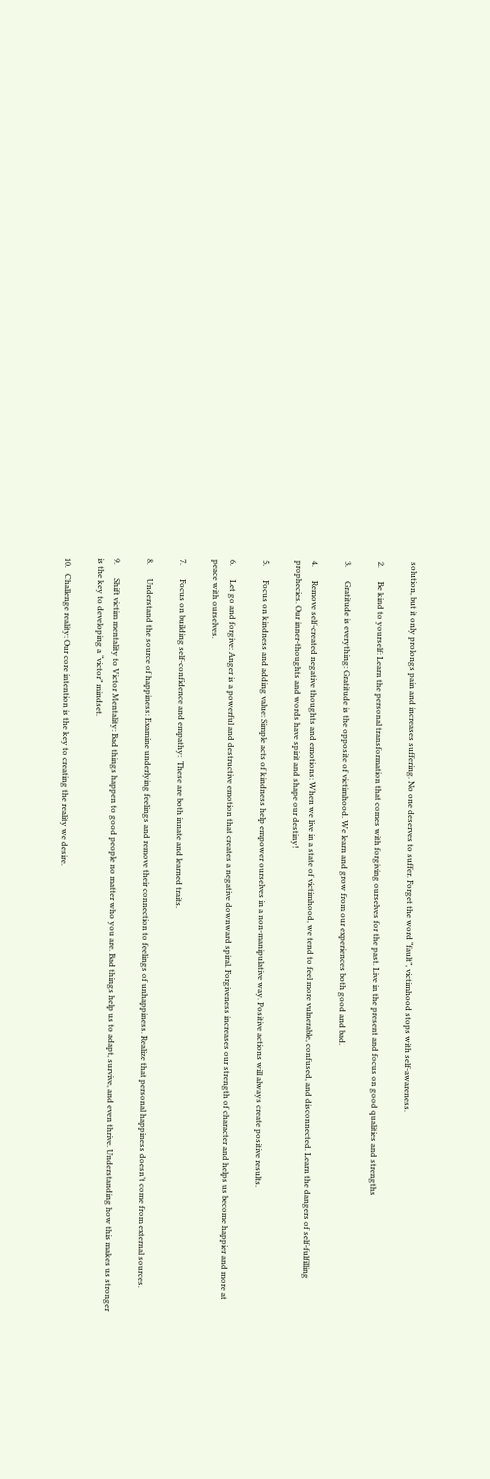solution, but it only prolongs pain and increases suffering. No one deserves to suffer. Forget the word “fault”, victimhood stops with self-awareness.

2.       Be kind to yourself: Learn the personal transformation that comes with forgiving ourselves for the past. Live in the present and focus on good qualities and strengths

3.       Gratitude is everything: Gratitude is the opposite of victimhood. We learn and grow from our experiences both good and bad.

4.       Remove self-created negative thoughts and emotions: When we live in a state of victimhood, we tend to feel more vulnerable, confused, and disconnected. Learn the dangers of self-fulfilling prophecies. Our inner-thoughts and words have spirit and shape our destiny!

5.       Focus on kindness and adding value: Simple acts of kindness help empower ourselves in a non-manipulative way. Positive actions will always create positive results.

6.       Let go and forgive: Anger is a powerful and destructive emotion that creates a negative downward spiral. Forgiveness increases our strength of character and helps us become happier and more at peace with ourselves.

7.       Focus on building self-confidence and empathy:  These are both innate and learned traits.

8.       Understand the source of happiness: Examine underlying feelings and remove their connection to feelings of unhappiness. Realize that personal happiness doesn’t come from external sources.

9.       Shift victim mentality to Victor Mentality: Bad things happen to good people no matter who you are. Bad things help us to adapt, survive, and even thrive. Understanding how this makes us stronger is the key to developing a “victor” mindset.

10.   Challenge reality: Our core intention is the key to creating the reality we desire.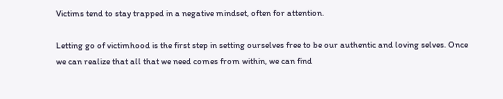Victims tend to stay trapped in a negative mindset, often for attention.

Letting go of victimhood is the first step in setting ourselves free to be our authentic and loving selves. Once we can realize that all that we need comes from within, we can find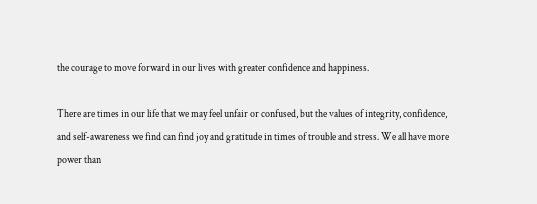the courage to move forward in our lives with greater confidence and happiness.

There are times in our life that we may feel unfair or confused, but the values of integrity, confidence, and self-awareness we find can find joy and gratitude in times of trouble and stress. We all have more power than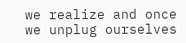we realize and once we unplug ourselves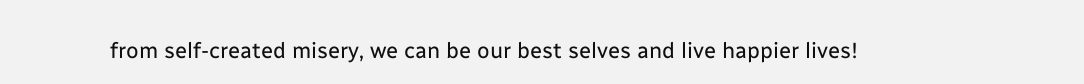from self-created misery, we can be our best selves and live happier lives!